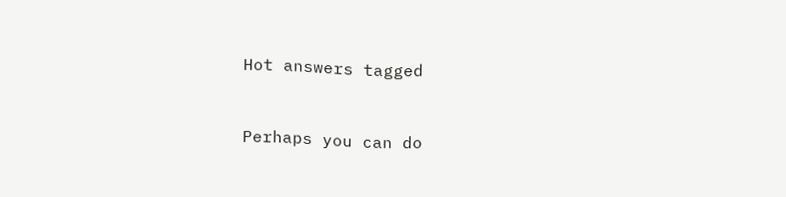Hot answers tagged


Perhaps you can do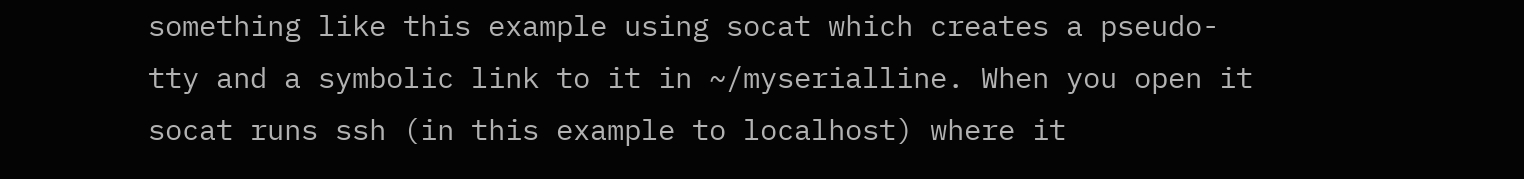something like this example using socat which creates a pseudo-tty and a symbolic link to it in ~/myserialline. When you open it socat runs ssh (in this example to localhost) where it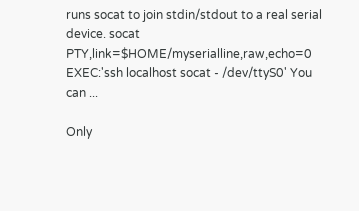runs socat to join stdin/stdout to a real serial device. socat PTY,link=$HOME/myserialline,raw,echo=0 EXEC:'ssh localhost socat - /dev/ttyS0' You can ...

Only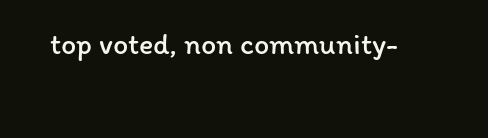top voted, non community-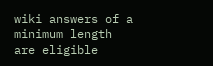wiki answers of a minimum length are eligible